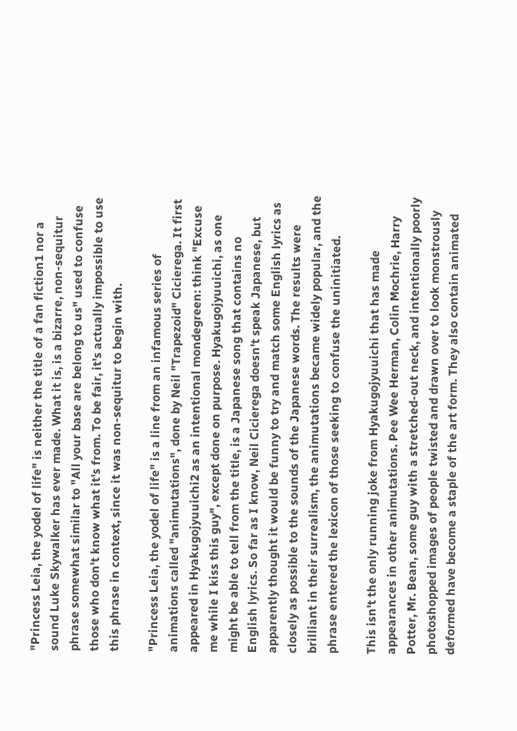"Princess Leia, the yodel of life" is neither the title of a fan fiction1 nor a sound Luke Skywalker has ever made. What it is, is a bizarre, non-sequitur phrase somewhat similar to "All your base are belong to us" used to confuse those who don't know what it's from. To be fair, it's actually impossible to use this phrase in context, since it was non-sequitur to begin with.

"Princess Leia, the yodel of life" is a line from an infamous series of animations called "animutations", done by Neil "Trapezoid" Cicierega. It first appeared in Hyakugojyuuichi2 as an intentional mondegreen: think "Excuse me while I kiss this guy", except done on purpose. Hyakugojyuuichi, as one might be able to tell from the title, is a Japanese song that contains no English lyrics. So far as I know, Neil Cicierega doesn't speak Japanese, but apparently thought it would be funny to try and match some English lyrics as closely as possible to the sounds of the Japanese words. The results were brilliant in their surrealism, the animutations became widely popular, and the phrase entered the lexicon of those seeking to confuse the uninitiated.

This isn't the only running joke from Hyakugojyuuichi that has made appearances in other animutations. Pee Wee Herman, Colin Mochrie, Harry Potter, Mr. Bean, some guy with a stretched-out neck, and intentionally poorly photoshopped images of people twisted and drawn over to look monstrously deformed have become a staple of the art form. They also contain animated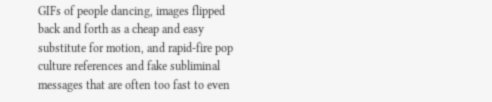GIFs of people dancing, images flipped back and forth as a cheap and easy substitute for motion, and rapid-fire pop culture references and fake subliminal messages that are often too fast to even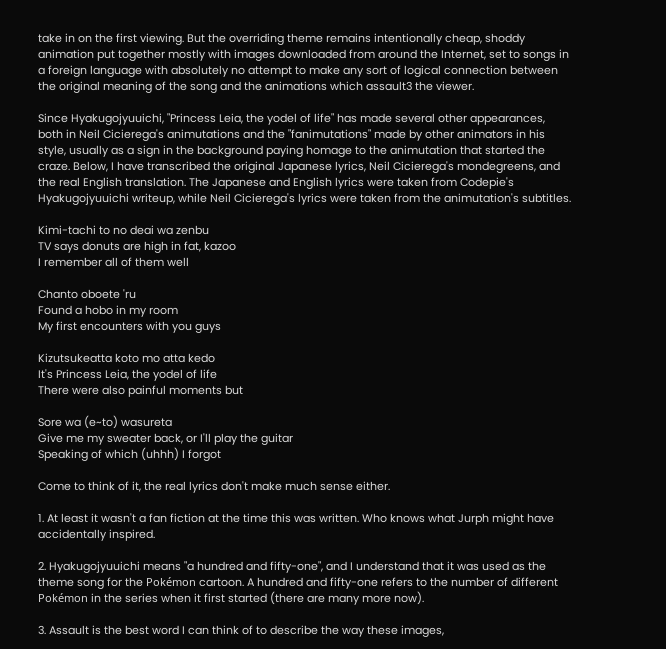take in on the first viewing. But the overriding theme remains intentionally cheap, shoddy animation put together mostly with images downloaded from around the Internet, set to songs in a foreign language with absolutely no attempt to make any sort of logical connection between the original meaning of the song and the animations which assault3 the viewer.

Since Hyakugojyuuichi, "Princess Leia, the yodel of life" has made several other appearances, both in Neil Cicierega's animutations and the "fanimutations" made by other animators in his style, usually as a sign in the background paying homage to the animutation that started the craze. Below, I have transcribed the original Japanese lyrics, Neil Cicierega's mondegreens, and the real English translation. The Japanese and English lyrics were taken from Codepie's Hyakugojyuuichi writeup, while Neil Cicierega's lyrics were taken from the animutation's subtitles.

Kimi-tachi to no deai wa zenbu
TV says donuts are high in fat, kazoo
I remember all of them well

Chanto oboete 'ru
Found a hobo in my room
My first encounters with you guys

Kizutsukeatta koto mo atta kedo
It's Princess Leia, the yodel of life
There were also painful moments but

Sore wa (e~to) wasureta
Give me my sweater back, or I'll play the guitar
Speaking of which (uhhh) I forgot

Come to think of it, the real lyrics don't make much sense either.

1. At least it wasn't a fan fiction at the time this was written. Who knows what Jurph might have accidentally inspired.

2. Hyakugojyuuichi means "a hundred and fifty-one", and I understand that it was used as the theme song for the Pokémon cartoon. A hundred and fifty-one refers to the number of different Pokémon in the series when it first started (there are many more now).

3. Assault is the best word I can think of to describe the way these images,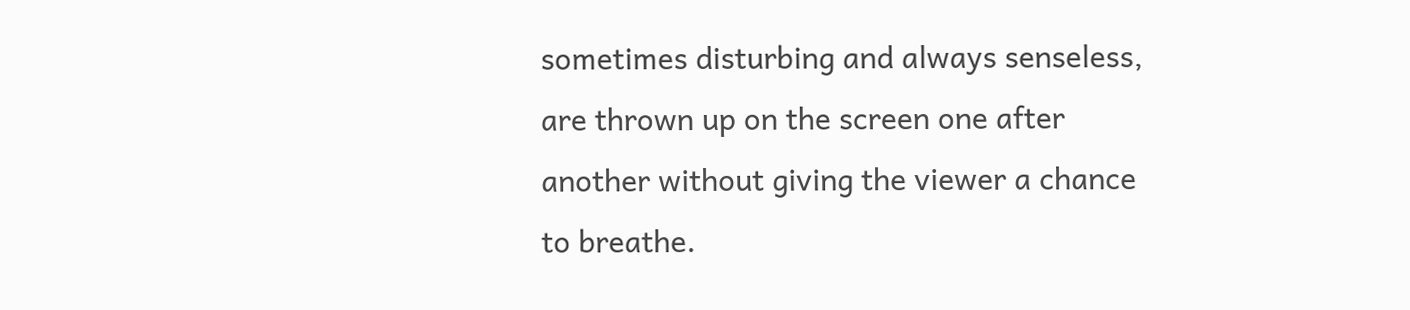sometimes disturbing and always senseless, are thrown up on the screen one after another without giving the viewer a chance to breathe.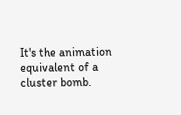It's the animation equivalent of a cluster bomb.